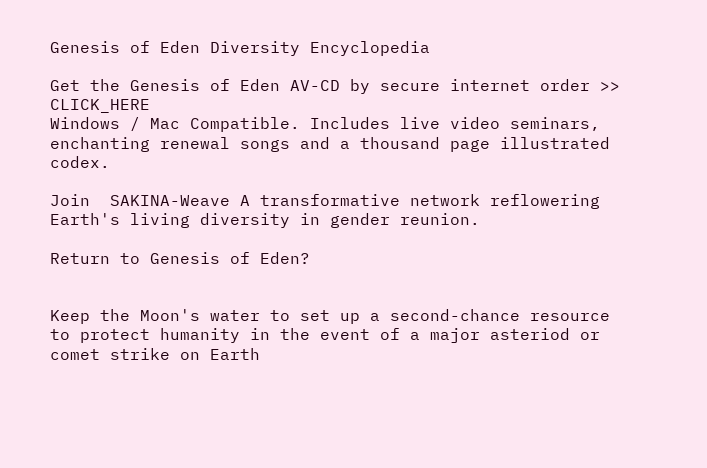Genesis of Eden Diversity Encyclopedia

Get the Genesis of Eden AV-CD by secure internet order >> CLICK_HERE
Windows / Mac Compatible. Includes live video seminars, enchanting renewal songs and a thousand page illustrated codex.

Join  SAKINA-Weave A transformative network reflowering Earth's living diversity in gender reunion.

Return to Genesis of Eden?


Keep the Moon's water to set up a second-chance resource to protect humanity in the event of a major asteriod or comet strike on Earth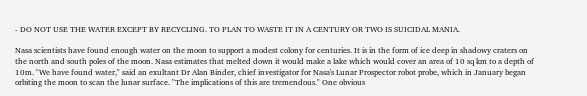- DO NOT USE THE WATER EXCEPT BY RECYCLING. TO PLAN TO WASTE IT IN A CENTURY OR TWO IS SUICIDAL MANIA.

Nasa scientists have found enough water on the moon to support a modest colony for centuries. It is in the form of ice deep in shadowy craters on the north and south poles of the moon. Nasa estimates that melted down it would make a lake which would cover an area of 10 sq km to a depth of 10m. "We have found water," said an exultant Dr Alan Binder, chief investigator for Nasa's Lunar Prospector robot probe, which in January began orbiting the moon to scan the lunar surface. "The implications of this are tremendous." One obvious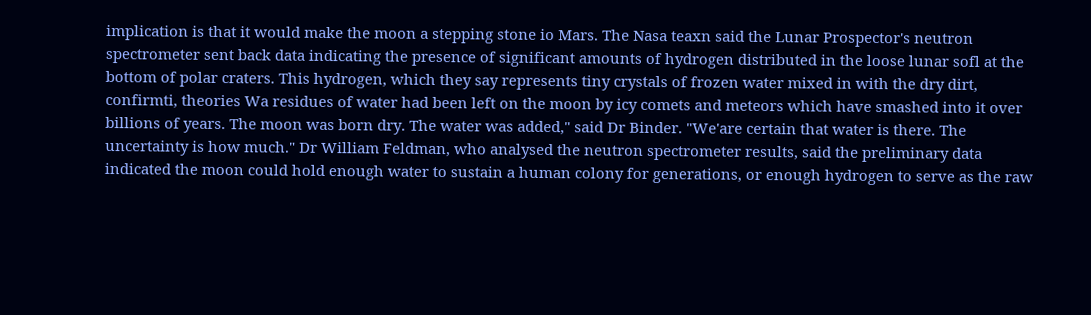implication is that it would make the moon a stepping stone io Mars. The Nasa teaxn said the Lunar Prospector's neutron spectrometer sent back data indicating the presence of significant amounts of hydrogen distributed in the loose lunar sofl at the bottom of polar craters. This hydrogen, which they say represents tiny crystals of frozen water mixed in with the dry dirt, confirmti, theories Wa residues of water had been left on the moon by icy comets and meteors which have smashed into it over billions of years. The moon was born dry. The water was added," said Dr Binder. "We'are certain that water is there. The uncertainty is how much." Dr William Feldman, who analysed the neutron spectrometer results, said the preliminary data indicated the moon could hold enough water to sustain a human colony for generations, or enough hydrogen to serve as the raw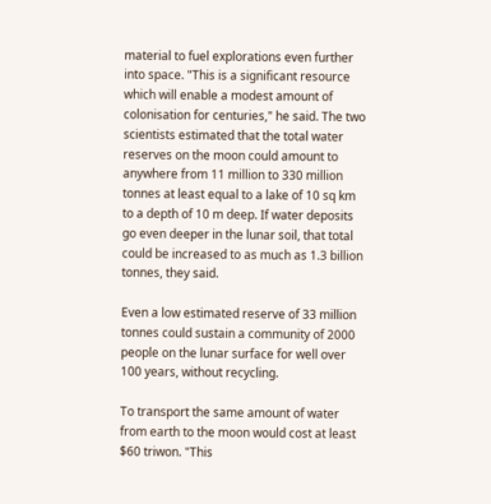material to fuel explorations even further into space. "This is a significant resource which will enable a modest amount of colonisation for centuries," he said. The two scientists estimated that the total water reserves on the moon could amount to anywhere from 11 million to 330 million tonnes at least equal to a lake of 10 sq km to a depth of 10 m deep. If water deposits go even deeper in the lunar soil, that total could be increased to as much as 1.3 billion tonnes, they said.

Even a low estimated reserve of 33 million tonnes could sustain a community of 2000 people on the lunar surface for well over 100 years, without recycling.

To transport the same amount of water from earth to the moon would cost at least $60 triwon. "This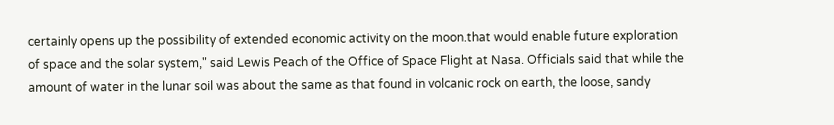certainly opens up the possibility of extended economic activity on the moon.that would enable future exploration of space and the solar system," said Lewis Peach of the Office of Space Flight at Nasa. Officials said that while the amount of water in the lunar soil was about the same as that found in volcanic rock on earth, the loose, sandy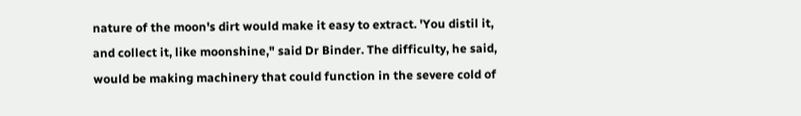nature of the moon's dirt would make it easy to extract. 'You distil it, and collect it, like moonshine," said Dr Binder. The difficulty, he said, would be making machinery that could function in the severe cold of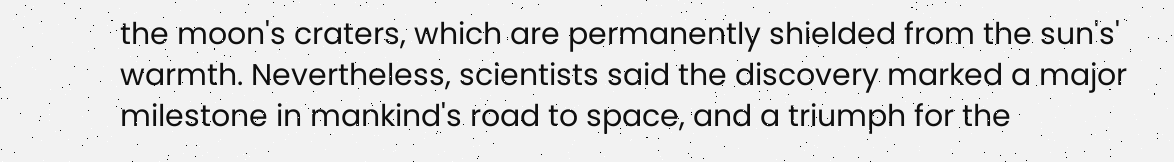the moon's craters, which are permanently shielded from the sun's' warmth. Nevertheless, scientists said the discovery marked a major milestone in mankind's road to space, and a triumph for the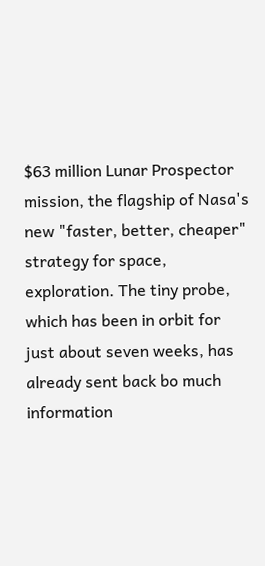$63 million Lunar Prospector mission, the flagship of Nasa's new "faster, better, cheaper" strategy for space, exploration. The tiny probe, which has been in orbit for just about seven weeks, has already sent back bo much information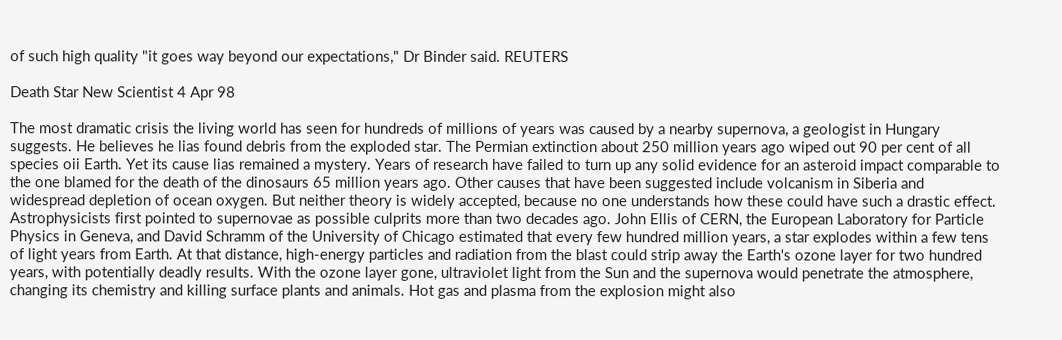of such high quality "it goes way beyond our expectations," Dr Binder said. REUTERS

Death Star New Scientist 4 Apr 98

The most dramatic crisis the living world has seen for hundreds of millions of years was caused by a nearby supernova, a geologist in Hungary suggests. He believes he lias found debris from the exploded star. The Permian extinction about 250 million years ago wiped out 90 per cent of all species oii Earth. Yet its cause lias remained a mystery. Years of research have failed to turn up any solid evidence for an asteroid impact comparable to the one blamed for the death of the dinosaurs 65 million years ago. Other causes that have been suggested include volcanism in Siberia and widespread depletion of ocean oxygen. But neither theory is widely accepted, because no one understands how these could have such a drastic effect. Astrophysicists first pointed to supernovae as possible culprits more than two decades ago. John Ellis of CERN, the European Laboratory for Particle Physics in Geneva, and David Schramm of the University of Chicago estimated that every few hundred million years, a star explodes within a few tens of light years from Earth. At that distance, high-energy particles and radiation from the blast could strip away the Earth's ozone layer for two hundred years, with potentially deadly results. With the ozone layer gone, ultraviolet light from the Sun and the supernova would penetrate the atmosphere, changing its chemistry and killing surface plants and animals. Hot gas and plasma from the explosion might also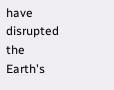have disrupted the Earth's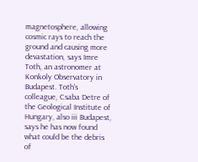magnetosphere, allowing cosmic rays to reach the ground and causing more devastation, says Imre Toth, an astronomer at Konkoly Observatory in Budapest. Toth's colleague, Csaba Detre of the Geological Institute of Hungary, also iii Budapest, says he has now found what could be the debris of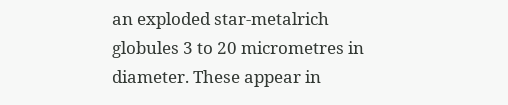an exploded star-metalrich globules 3 to 20 micrometres in diameter. These appear in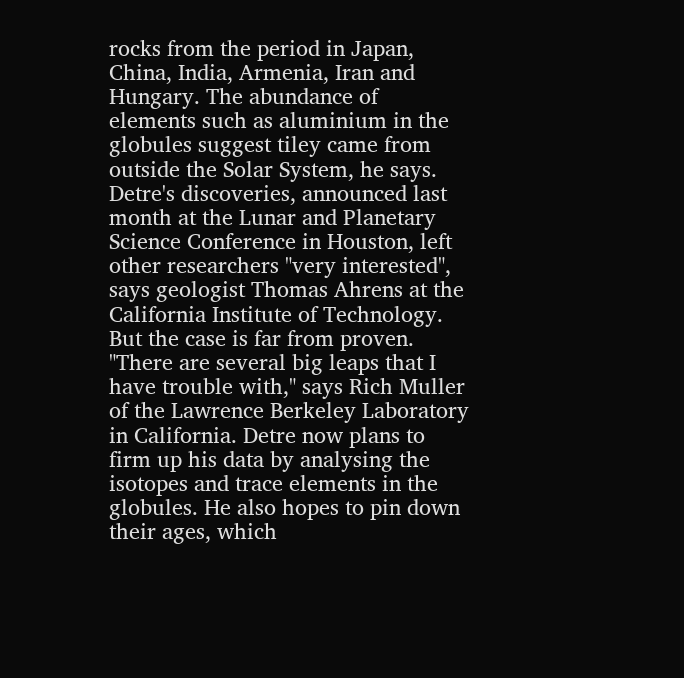rocks from the period in Japan, China, India, Armenia, Iran and Hungary. The abundance of elements such as aluminium in the globules suggest tiley came from outside the Solar System, he says. Detre's discoveries, announced last month at the Lunar and Planetary Science Conference in Houston, left other researchers "very interested", says geologist Thomas Ahrens at the California Institute of Technology. But the case is far from proven. "There are several big leaps that I have trouble with," says Rich Muller of the Lawrence Berkeley Laboratory in California. Detre now plans to firm up his data by analysing the isotopes and trace elements in the globules. He also hopes to pin down their ages, which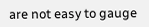are not easy to gauge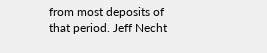from most deposits of that period. Jeff Necht